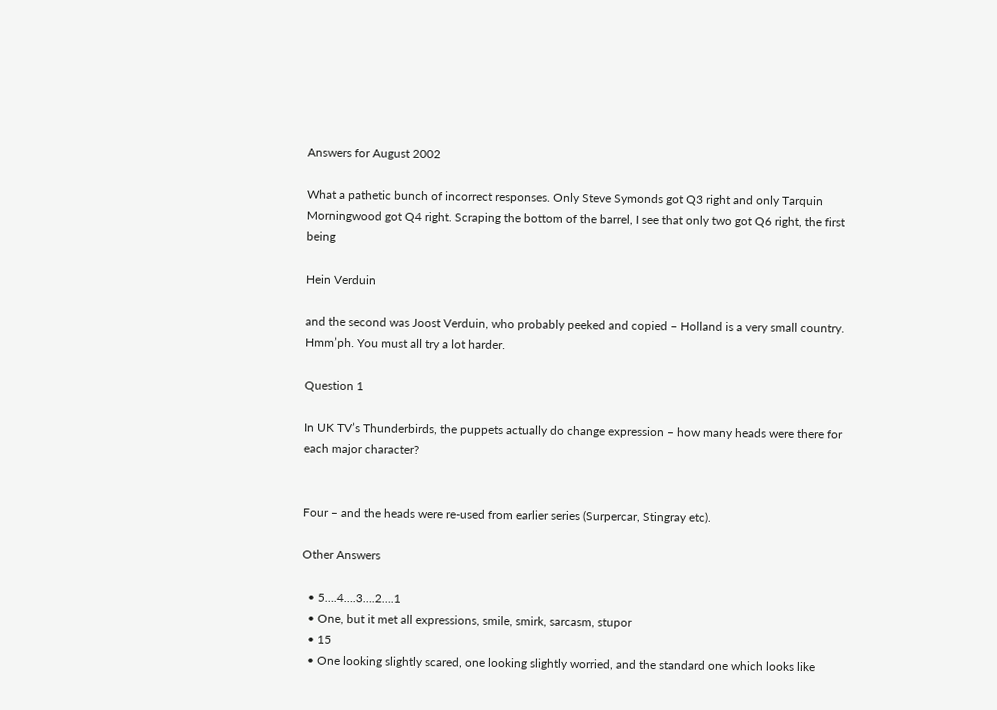Answers for August 2002

What a pathetic bunch of incorrect responses. Only Steve Symonds got Q3 right and only Tarquin Morningwood got Q4 right. Scraping the bottom of the barrel, I see that only two got Q6 right, the first being

Hein Verduin

and the second was Joost Verduin, who probably peeked and copied – Holland is a very small country. Hmm’ph. You must all try a lot harder.

Question 1

In UK TV’s Thunderbirds, the puppets actually do change expression – how many heads were there for each major character?


Four – and the heads were re-used from earlier series (Surpercar, Stingray etc).

Other Answers

  • 5….4….3….2….1
  • One, but it met all expressions, smile, smirk, sarcasm, stupor
  • 15
  • One looking slightly scared, one looking slightly worried, and the standard one which looks like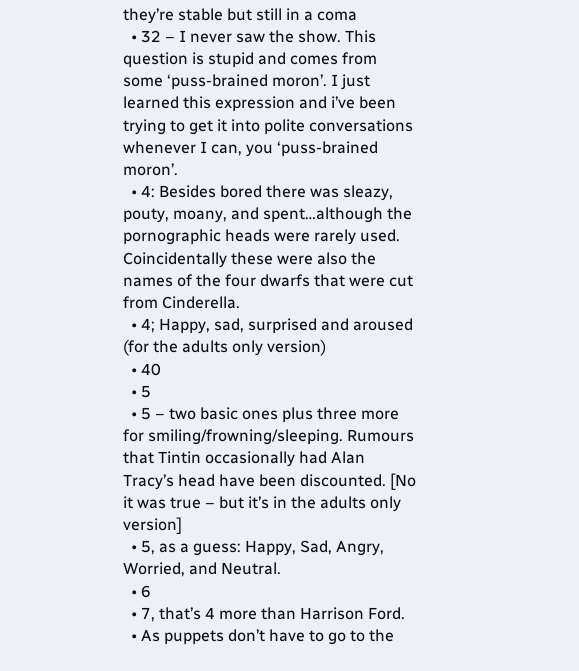they’re stable but still in a coma
  • 32 – I never saw the show. This question is stupid and comes from some ‘puss-brained moron’. I just learned this expression and i’ve been trying to get it into polite conversations whenever I can, you ‘puss-brained moron’.
  • 4: Besides bored there was sleazy, pouty, moany, and spent…although the pornographic heads were rarely used. Coincidentally these were also the names of the four dwarfs that were cut from Cinderella.
  • 4; Happy, sad, surprised and aroused (for the adults only version)
  • 40
  • 5
  • 5 – two basic ones plus three more for smiling/frowning/sleeping. Rumours that Tintin occasionally had Alan Tracy’s head have been discounted. [No it was true – but it’s in the adults only version]
  • 5, as a guess: Happy, Sad, Angry, Worried, and Neutral.
  • 6
  • 7, that’s 4 more than Harrison Ford.
  • As puppets don’t have to go to the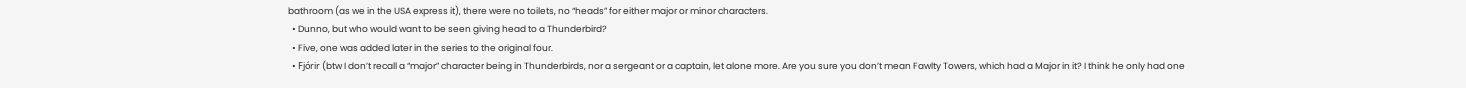bathroom (as we in the USA express it), there were no toilets, no “heads” for either major or minor characters.
  • Dunno, but who would want to be seen giving head to a Thunderbird?
  • Five, one was added later in the series to the original four.
  • Fjórir (btw I don’t recall a “major” character being in Thunderbirds, nor a sergeant or a captain, let alone more. Are you sure you don’t mean Fawlty Towers, which had a Major in it? I think he only had one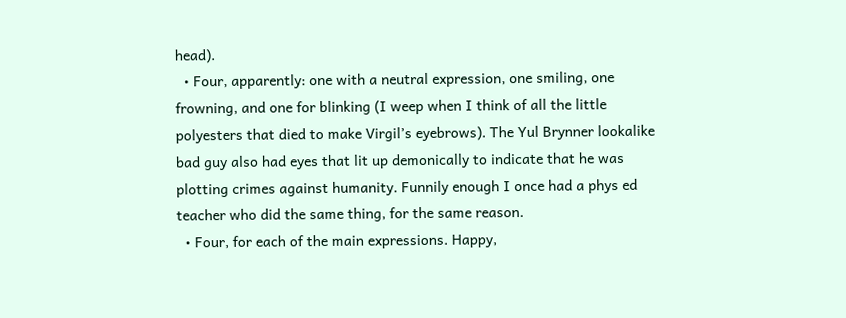head).
  • Four, apparently: one with a neutral expression, one smiling, one frowning, and one for blinking (I weep when I think of all the little polyesters that died to make Virgil’s eyebrows). The Yul Brynner lookalike bad guy also had eyes that lit up demonically to indicate that he was plotting crimes against humanity. Funnily enough I once had a phys ed teacher who did the same thing, for the same reason.
  • Four, for each of the main expressions. Happy,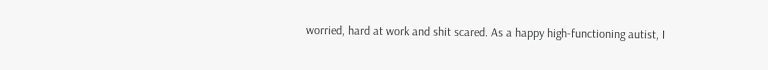worried, hard at work and shit scared. As a happy high-functioning autist, I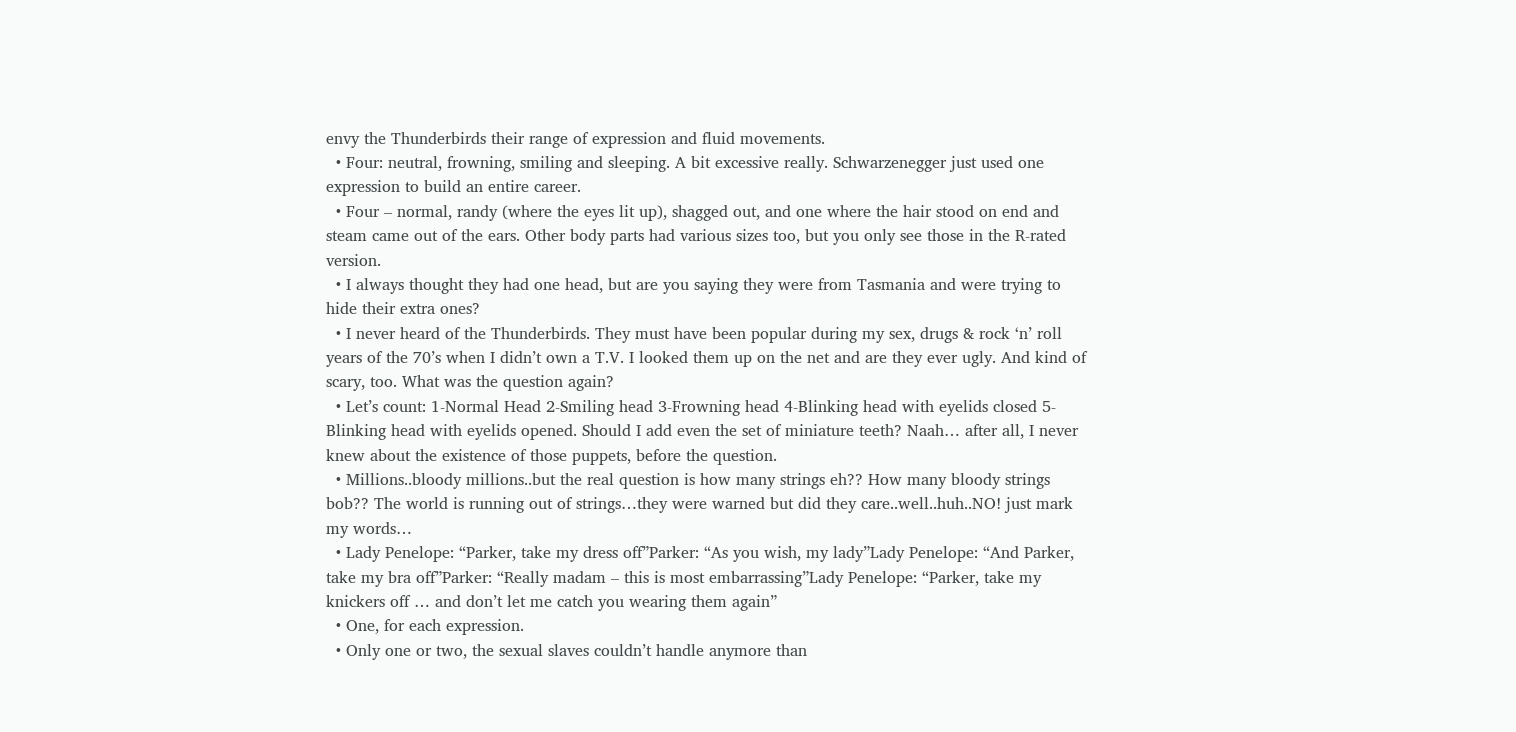envy the Thunderbirds their range of expression and fluid movements.
  • Four: neutral, frowning, smiling and sleeping. A bit excessive really. Schwarzenegger just used one expression to build an entire career.
  • Four – normal, randy (where the eyes lit up), shagged out, and one where the hair stood on end and steam came out of the ears. Other body parts had various sizes too, but you only see those in the R-rated version.
  • I always thought they had one head, but are you saying they were from Tasmania and were trying to hide their extra ones?
  • I never heard of the Thunderbirds. They must have been popular during my sex, drugs & rock ‘n’ roll years of the 70’s when I didn’t own a T.V. I looked them up on the net and are they ever ugly. And kind of scary, too. What was the question again?
  • Let’s count: 1-Normal Head 2-Smiling head 3-Frowning head 4-Blinking head with eyelids closed 5- Blinking head with eyelids opened. Should I add even the set of miniature teeth? Naah… after all, I never knew about the existence of those puppets, before the question.
  • Millions..bloody millions..but the real question is how many strings eh?? How many bloody strings bob?? The world is running out of strings…they were warned but did they care..well..huh..NO! just mark my words…
  • Lady Penelope: “Parker, take my dress off”Parker: “As you wish, my lady”Lady Penelope: “And Parker, take my bra off”Parker: “Really madam – this is most embarrassing”Lady Penelope: “Parker, take my knickers off … and don’t let me catch you wearing them again”
  • One, for each expression.
  • Only one or two, the sexual slaves couldn’t handle anymore than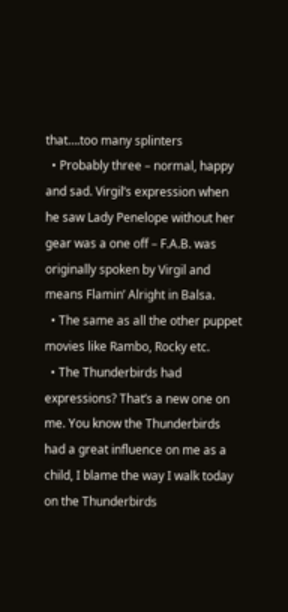that….too many splinters
  • Probably three – normal, happy and sad. Virgil’s expression when he saw Lady Penelope without her gear was a one off – F.A.B. was originally spoken by Virgil and means Flamin’ Alright in Balsa.
  • The same as all the other puppet movies like Rambo, Rocky etc.
  • The Thunderbirds had expressions? That’s a new one on me. You know the Thunderbirds had a great influence on me as a child, I blame the way I walk today on the Thunderbirds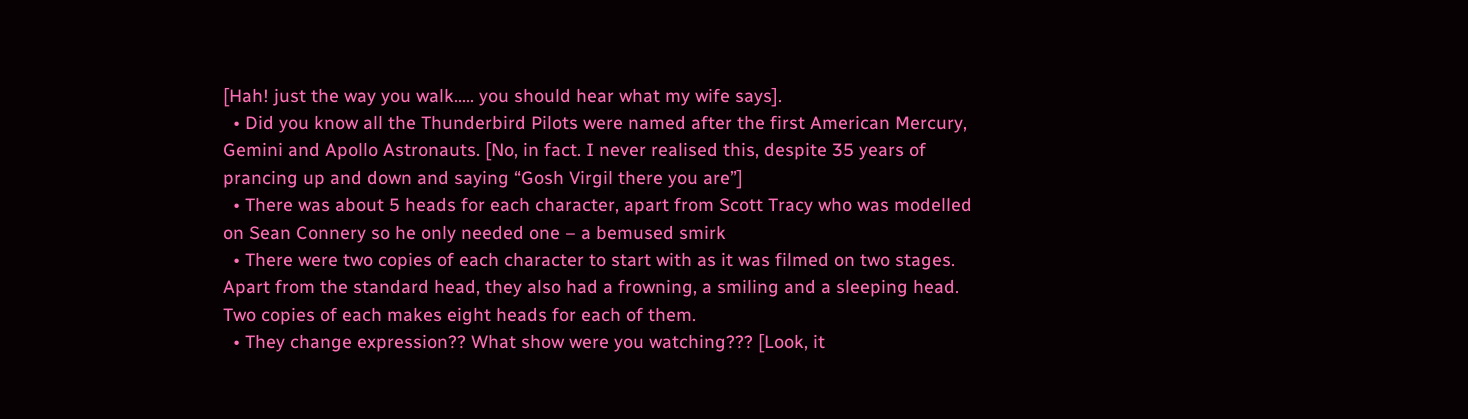[Hah! just the way you walk….. you should hear what my wife says].
  • Did you know all the Thunderbird Pilots were named after the first American Mercury, Gemini and Apollo Astronauts. [No, in fact. I never realised this, despite 35 years of prancing up and down and saying “Gosh Virgil there you are”]
  • There was about 5 heads for each character, apart from Scott Tracy who was modelled on Sean Connery so he only needed one – a bemused smirk
  • There were two copies of each character to start with as it was filmed on two stages. Apart from the standard head, they also had a frowning, a smiling and a sleeping head. Two copies of each makes eight heads for each of them.
  • They change expression?? What show were you watching??? [Look, it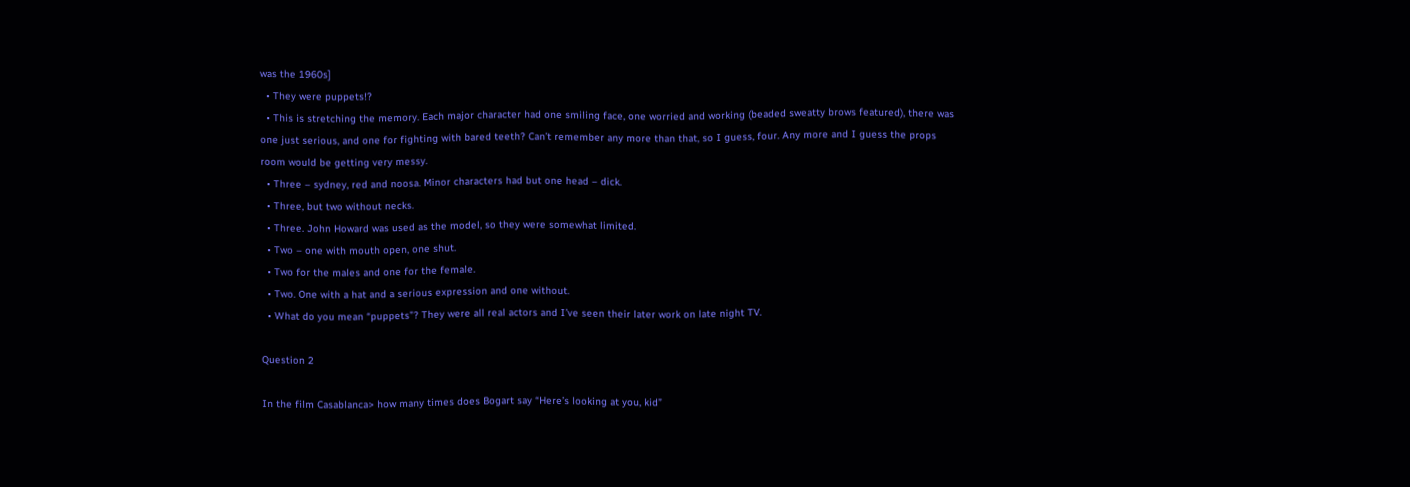was the 1960s]
  • They were puppets!?
  • This is stretching the memory. Each major character had one smiling face, one worried and working (beaded sweatty brows featured), there was one just serious, and one for fighting with bared teeth? Can’t remember any more than that, so I guess, four. Any more and I guess the props room would be getting very messy.
  • Three – sydney, red and noosa. Minor characters had but one head – dick.
  • Three, but two without necks.
  • Three. John Howard was used as the model, so they were somewhat limited.
  • Two – one with mouth open, one shut.
  • Two for the males and one for the female.
  • Two. One with a hat and a serious expression and one without.
  • What do you mean “puppets”? They were all real actors and I’ve seen their later work on late night TV.

Question 2

In the film Casablanca> how many times does Bogart say “Here’s looking at you, kid”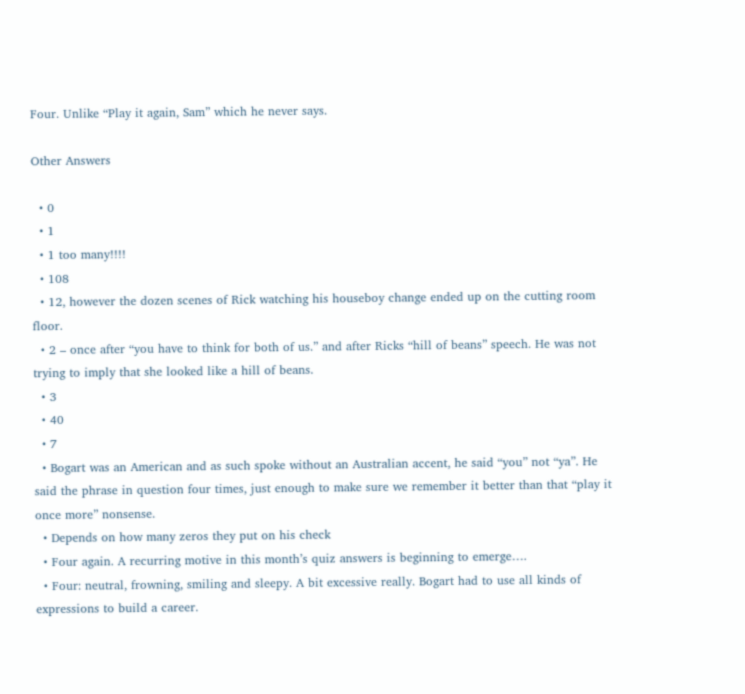Four. Unlike “Play it again, Sam” which he never says.

Other Answers

  • 0
  • 1
  • 1 too many!!!!
  • 108
  • 12, however the dozen scenes of Rick watching his houseboy change ended up on the cutting room floor.
  • 2 – once after “you have to think for both of us.” and after Ricks “hill of beans” speech. He was not trying to imply that she looked like a hill of beans.
  • 3
  • 40
  • 7
  • Bogart was an American and as such spoke without an Australian accent, he said “you” not “ya”. He said the phrase in question four times, just enough to make sure we remember it better than that “play it once more” nonsense.
  • Depends on how many zeros they put on his check
  • Four again. A recurring motive in this month’s quiz answers is beginning to emerge….
  • Four: neutral, frowning, smiling and sleepy. A bit excessive really. Bogart had to use all kinds of expressions to build a career.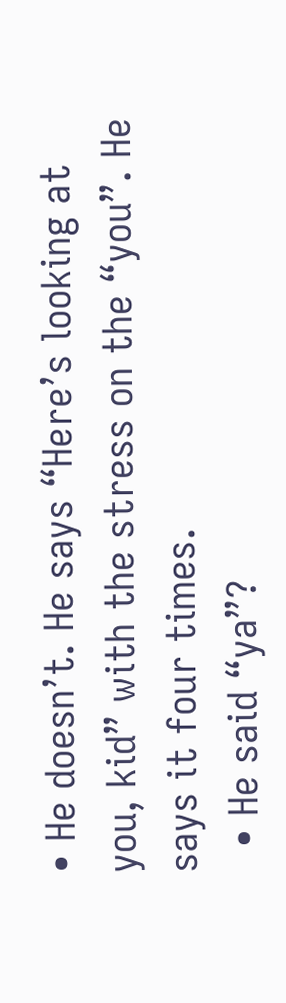• He doesn’t. He says “Here’s looking at you, kid” with the stress on the “you”. He says it four times.
  • He said “ya”?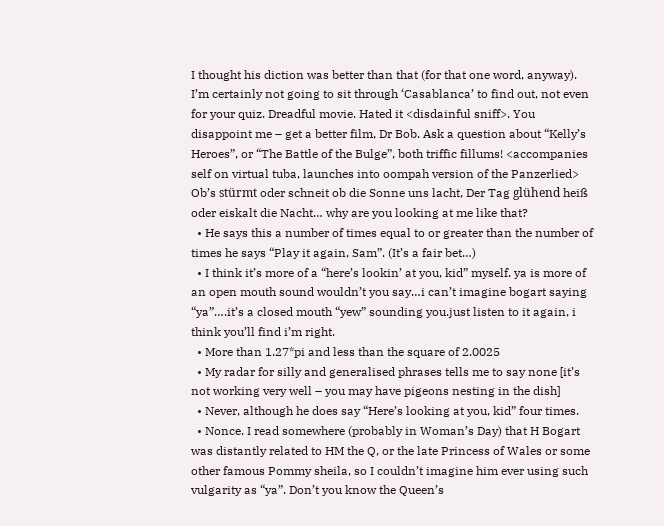I thought his diction was better than that (for that one word, anyway). I’m certainly not going to sit through ‘Casablanca’ to find out, not even for your quiz. Dreadful movie. Hated it <disdainful sniff>. You disappoint me – get a better film, Dr Bob. Ask a question about “Kelly’s Heroes”, or “The Battle of the Bulge”, both triffic fillums! <accompanies self on virtual tuba, launches into oompah version of the Panzerlied> Ob’s stürmt oder schneit ob die Sonne uns lacht, Der Tag glühend heiß oder eiskalt die Nacht… why are you looking at me like that?
  • He says this a number of times equal to or greater than the number of times he says “Play it again, Sam”. (It’s a fair bet…)
  • I think it’s more of a “here’s lookin’ at you, kid” myself. ya is more of an open mouth sound wouldn’t you say…i can’t imagine bogart saying “ya”….it’s a closed mouth “yew” sounding you.just listen to it again, i think you’ll find i’m right.
  • More than 1.27*pi and less than the square of 2.0025
  • My radar for silly and generalised phrases tells me to say none [it’s not working very well – you may have pigeons nesting in the dish]
  • Never, although he does say “Here’s looking at you, kid” four times.
  • Nonce. I read somewhere (probably in Woman’s Day) that H Bogart was distantly related to HM the Q, or the late Princess of Wales or some other famous Pommy sheila, so I couldn’t imagine him ever using such vulgarity as “ya”. Don’t you know the Queen’s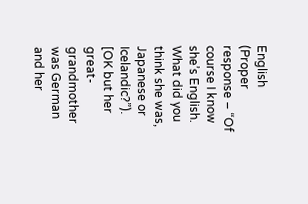English (Proper response – “Of course I know she’s English. What did you think she was, Japanese or Icelandic?”). [OK but her great-grandmother was German and her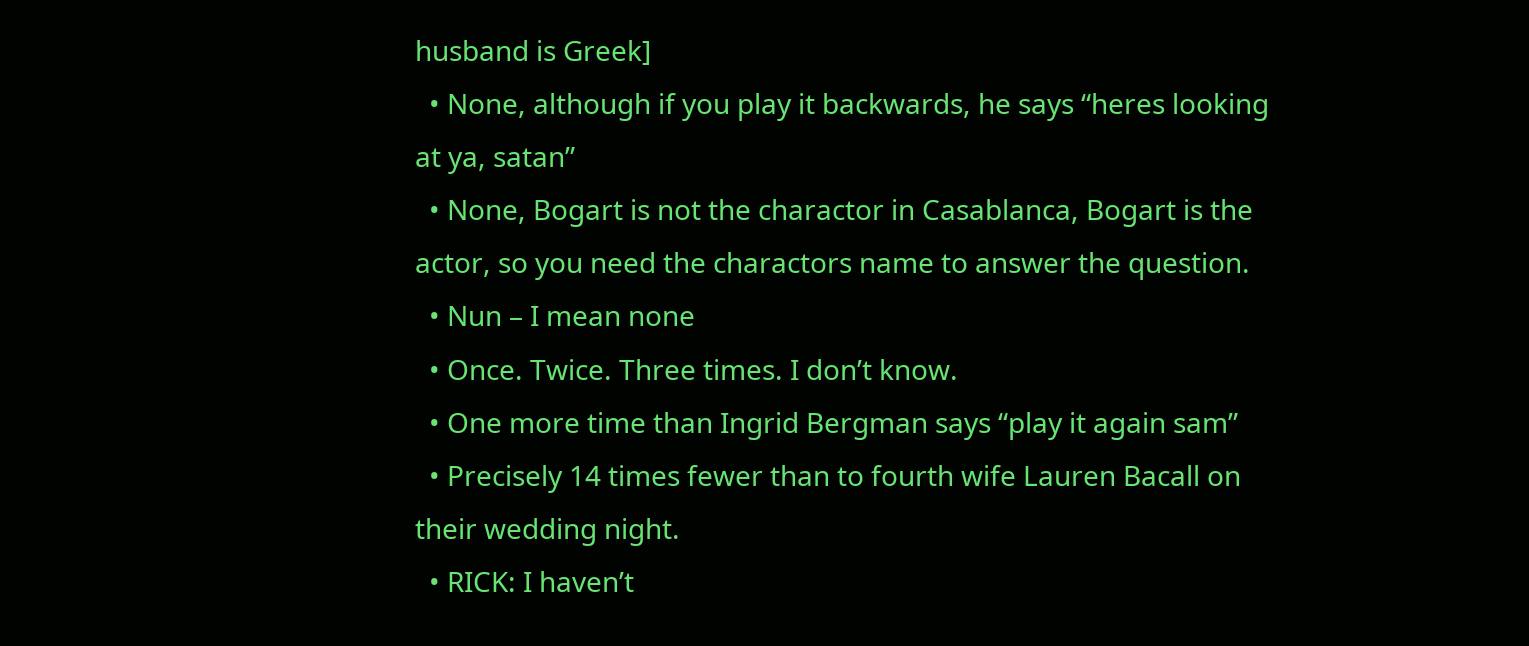husband is Greek]
  • None, although if you play it backwards, he says “heres looking at ya, satan”
  • None, Bogart is not the charactor in Casablanca, Bogart is the actor, so you need the charactors name to answer the question.
  • Nun – I mean none
  • Once. Twice. Three times. I don’t know.
  • One more time than Ingrid Bergman says “play it again sam”
  • Precisely 14 times fewer than to fourth wife Lauren Bacall on their wedding night.
  • RICK: I haven’t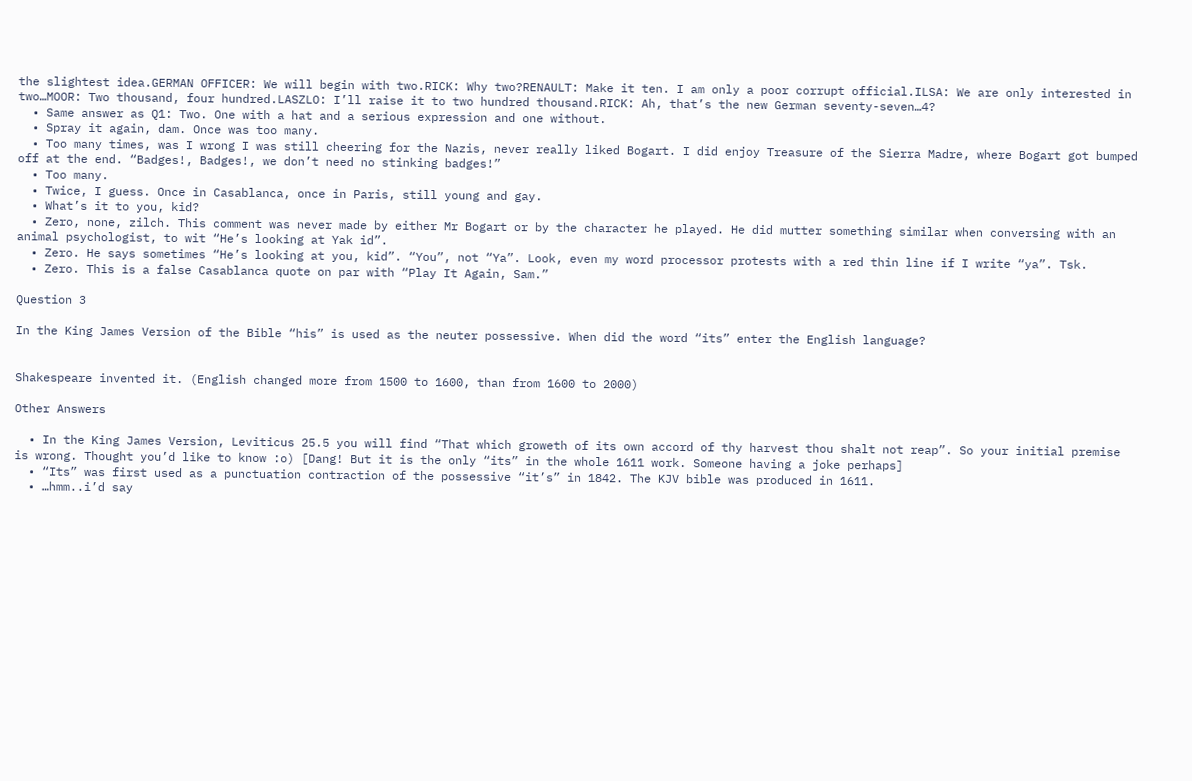the slightest idea.GERMAN OFFICER: We will begin with two.RICK: Why two?RENAULT: Make it ten. I am only a poor corrupt official.ILSA: We are only interested in two…MOOR: Two thousand, four hundred.LASZLO: I’ll raise it to two hundred thousand.RICK: Ah, that’s the new German seventy-seven…4?
  • Same answer as Q1: Two. One with a hat and a serious expression and one without.
  • Spray it again, dam. Once was too many.
  • Too many times, was I wrong I was still cheering for the Nazis, never really liked Bogart. I did enjoy Treasure of the Sierra Madre, where Bogart got bumped off at the end. “Badges!, Badges!, we don’t need no stinking badges!”
  • Too many.
  • Twice, I guess. Once in Casablanca, once in Paris, still young and gay.
  • What’s it to you, kid?
  • Zero, none, zilch. This comment was never made by either Mr Bogart or by the character he played. He did mutter something similar when conversing with an animal psychologist, to wit “He’s looking at Yak id”.
  • Zero. He says sometimes “He’s looking at you, kid”. “You”, not “Ya”. Look, even my word processor protests with a red thin line if I write “ya”. Tsk.
  • Zero. This is a false Casablanca quote on par with “Play It Again, Sam.”

Question 3

In the King James Version of the Bible “his” is used as the neuter possessive. When did the word “its” enter the English language?


Shakespeare invented it. (English changed more from 1500 to 1600, than from 1600 to 2000)

Other Answers

  • In the King James Version, Leviticus 25.5 you will find “That which groweth of its own accord of thy harvest thou shalt not reap”. So your initial premise is wrong. Thought you’d like to know :o) [Dang! But it is the only “its” in the whole 1611 work. Someone having a joke perhaps]
  • “Its” was first used as a punctuation contraction of the possessive “it’s” in 1842. The KJV bible was produced in 1611.
  • …hmm..i’d say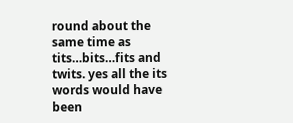round about the same time as tits…bits…fits and twits. yes all the its words would have been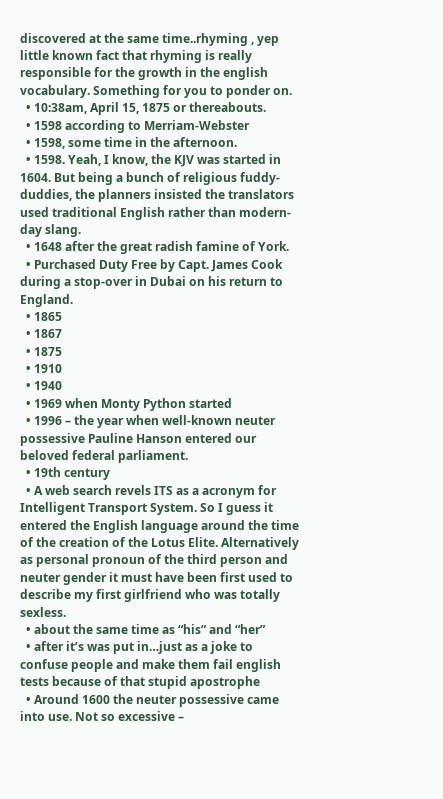discovered at the same time..rhyming , yep little known fact that rhyming is really responsible for the growth in the english vocabulary. Something for you to ponder on.
  • 10:38am, April 15, 1875 or thereabouts.
  • 1598 according to Merriam-Webster
  • 1598, some time in the afternoon.
  • 1598. Yeah, I know, the KJV was started in 1604. But being a bunch of religious fuddy-duddies, the planners insisted the translators used traditional English rather than modern-day slang.
  • 1648 after the great radish famine of York.
  • Purchased Duty Free by Capt. James Cook during a stop-over in Dubai on his return to England.
  • 1865
  • 1867
  • 1875
  • 1910
  • 1940
  • 1969 when Monty Python started
  • 1996 – the year when well-known neuter possessive Pauline Hanson entered our beloved federal parliament.
  • 19th century
  • A web search revels ITS as a acronym for Intelligent Transport System. So I guess it entered the English language around the time of the creation of the Lotus Elite. Alternatively as personal pronoun of the third person and neuter gender it must have been first used to describe my first girlfriend who was totally sexless.
  • about the same time as “his” and “her”
  • after it’s was put in…just as a joke to confuse people and make them fail english tests because of that stupid apostrophe
  • Around 1600 the neuter possessive came into use. Not so excessive –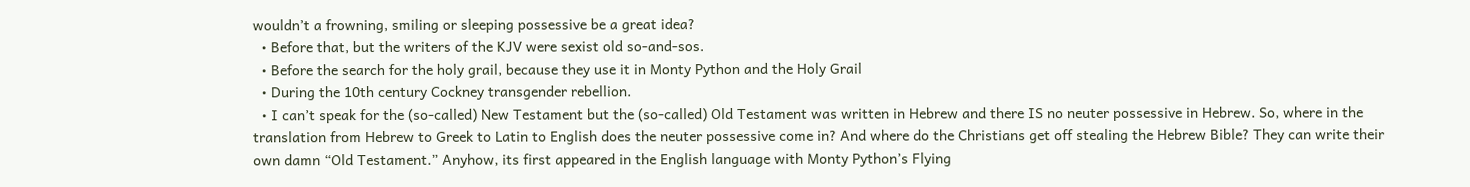wouldn’t a frowning, smiling or sleeping possessive be a great idea?
  • Before that, but the writers of the KJV were sexist old so-and-sos.
  • Before the search for the holy grail, because they use it in Monty Python and the Holy Grail
  • During the 10th century Cockney transgender rebellion.
  • I can’t speak for the (so-called) New Testament but the (so-called) Old Testament was written in Hebrew and there IS no neuter possessive in Hebrew. So, where in the translation from Hebrew to Greek to Latin to English does the neuter possessive come in? And where do the Christians get off stealing the Hebrew Bible? They can write their own damn “Old Testament.” Anyhow, its first appeared in the English language with Monty Python’s Flying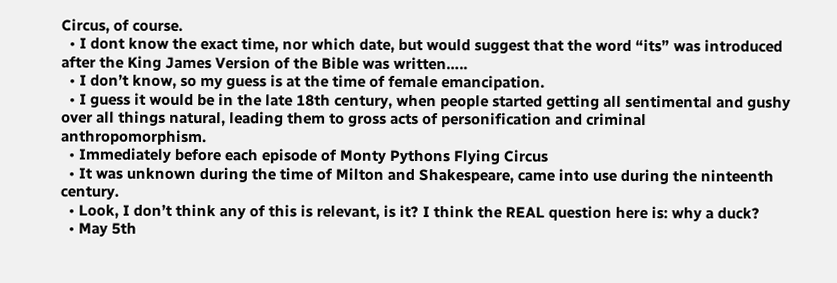Circus, of course.
  • I dont know the exact time, nor which date, but would suggest that the word “its” was introduced after the King James Version of the Bible was written…..
  • I don’t know, so my guess is at the time of female emancipation.
  • I guess it would be in the late 18th century, when people started getting all sentimental and gushy over all things natural, leading them to gross acts of personification and criminal anthropomorphism.
  • Immediately before each episode of Monty Pythons Flying Circus
  • It was unknown during the time of Milton and Shakespeare, came into use during the ninteenth century.
  • Look, I don’t think any of this is relevant, is it? I think the REAL question here is: why a duck?
  • May 5th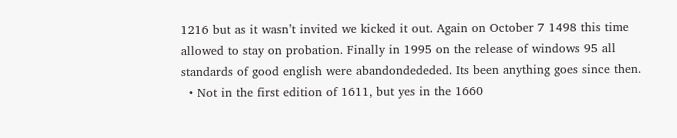1216 but as it wasn’t invited we kicked it out. Again on October 7 1498 this time allowed to stay on probation. Finally in 1995 on the release of windows 95 all standards of good english were abandondededed. Its been anything goes since then.
  • Not in the first edition of 1611, but yes in the 1660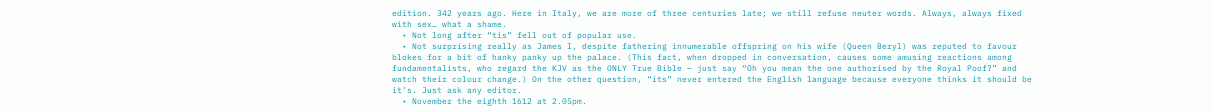edition. 342 years ago. Here in Italy, we are more of three centuries late; we still refuse neuter words. Always, always fixed with sex… what a shame.
  • Not long after “tis” fell out of popular use.
  • Not surprising really as James I, despite fathering innumerable offspring on his wife (Queen Beryl) was reputed to favour blokes for a bit of hanky panky up the palace. (This fact, when dropped in conversation, causes some amusing reactions among fundamentalists, who regard the KJV as the ONLY True Bible – just say “Oh you mean the one authorised by the Royal Poof?” and watch their colour change.) On the other question, “its” never entered the English language because everyone thinks it should be it’s. Just ask any editor.
  • November the eighth 1612 at 2.05pm.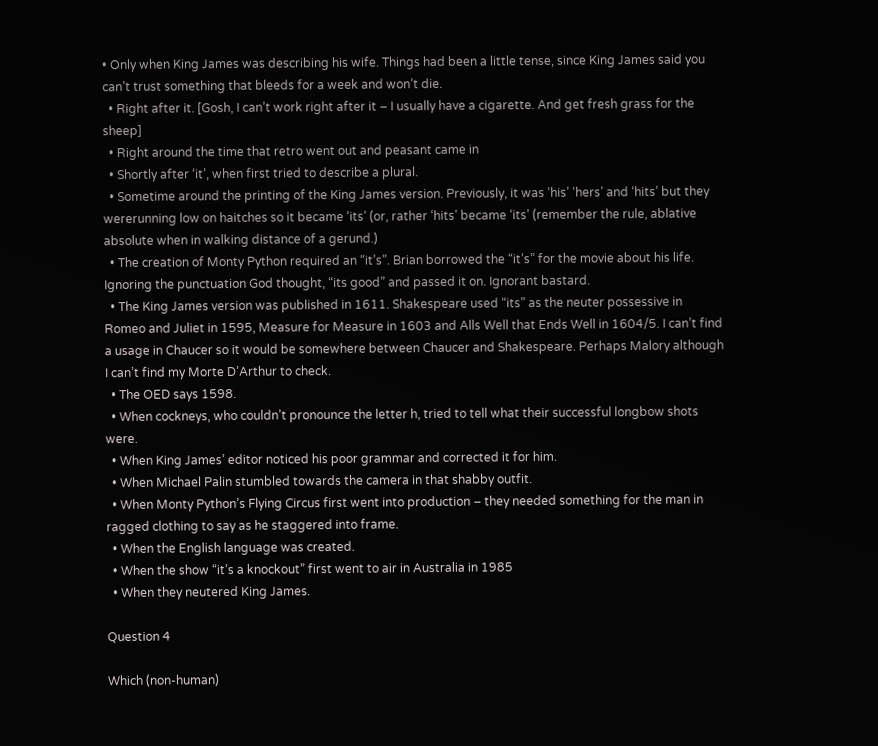• Only when King James was describing his wife. Things had been a little tense, since King James said you can’t trust something that bleeds for a week and won’t die.
  • Right after it. [Gosh, I can’t work right after it – I usually have a cigarette. And get fresh grass for the sheep]
  • Right around the time that retro went out and peasant came in
  • Shortly after ‘it’, when first tried to describe a plural.
  • Sometime around the printing of the King James version. Previously, it was ‘his’ ‘hers’ and ‘hits’ but they wererunning low on haitches so it became ‘its’ (or, rather ‘hits’ became ‘its’ (remember the rule, ablative absolute when in walking distance of a gerund.)
  • The creation of Monty Python required an “it’s”. Brian borrowed the “it’s” for the movie about his life. Ignoring the punctuation God thought, “its good” and passed it on. Ignorant bastard.
  • The King James version was published in 1611. Shakespeare used “its” as the neuter possessive in Romeo and Juliet in 1595, Measure for Measure in 1603 and Alls Well that Ends Well in 1604/5. I can’t find a usage in Chaucer so it would be somewhere between Chaucer and Shakespeare. Perhaps Malory although I can’t find my Morte D’Arthur to check.
  • The OED says 1598.
  • When cockneys, who couldn’t pronounce the letter h, tried to tell what their successful longbow shots were.
  • When King James’ editor noticed his poor grammar and corrected it for him.
  • When Michael Palin stumbled towards the camera in that shabby outfit.
  • When Monty Python’s Flying Circus first went into production – they needed something for the man in ragged clothing to say as he staggered into frame.
  • When the English language was created.
  • When the show “it’s a knockout” first went to air in Australia in 1985
  • When they neutered King James.

Question 4

Which (non-human)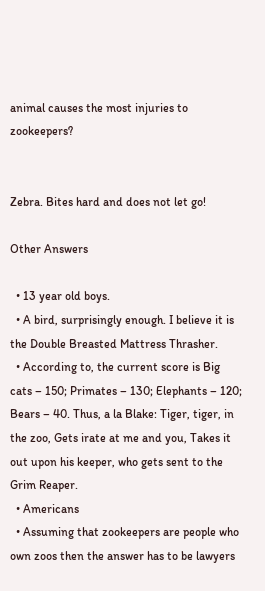animal causes the most injuries to zookeepers?


Zebra. Bites hard and does not let go!

Other Answers

  • 13 year old boys.
  • A bird, surprisingly enough. I believe it is the Double Breasted Mattress Thrasher.
  • According to, the current score is Big cats – 150; Primates – 130; Elephants – 120; Bears – 40. Thus, a la Blake: Tiger, tiger, in the zoo, Gets irate at me and you, Takes it out upon his keeper, who gets sent to the Grim Reaper.
  • Americans
  • Assuming that zookeepers are people who own zoos then the answer has to be lawyers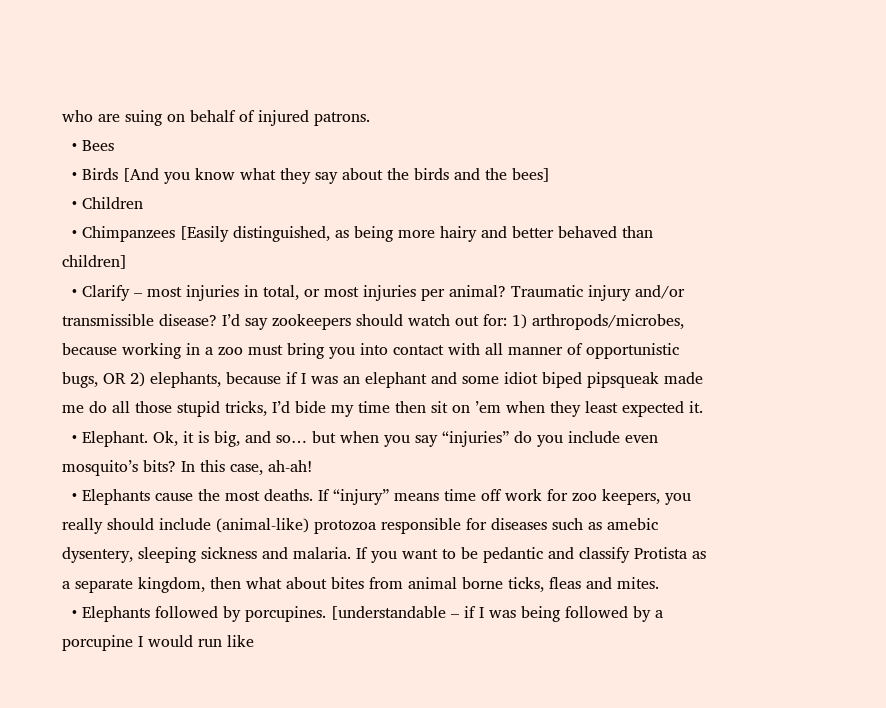who are suing on behalf of injured patrons.
  • Bees
  • Birds [And you know what they say about the birds and the bees]
  • Children
  • Chimpanzees [Easily distinguished, as being more hairy and better behaved than children]
  • Clarify – most injuries in total, or most injuries per animal? Traumatic injury and/or transmissible disease? I’d say zookeepers should watch out for: 1) arthropods/microbes, because working in a zoo must bring you into contact with all manner of opportunistic bugs, OR 2) elephants, because if I was an elephant and some idiot biped pipsqueak made me do all those stupid tricks, I’d bide my time then sit on ’em when they least expected it.
  • Elephant. Ok, it is big, and so… but when you say “injuries” do you include even mosquito’s bits? In this case, ah-ah!
  • Elephants cause the most deaths. If “injury” means time off work for zoo keepers, you really should include (animal-like) protozoa responsible for diseases such as amebic dysentery, sleeping sickness and malaria. If you want to be pedantic and classify Protista as a separate kingdom, then what about bites from animal borne ticks, fleas and mites.
  • Elephants followed by porcupines. [understandable – if I was being followed by a porcupine I would run like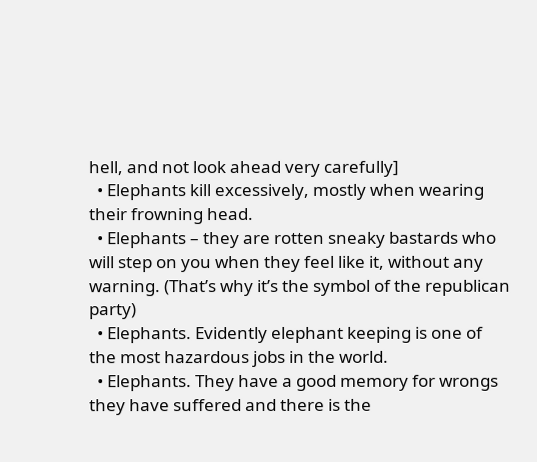hell, and not look ahead very carefully]
  • Elephants kill excessively, mostly when wearing their frowning head.
  • Elephants – they are rotten sneaky bastards who will step on you when they feel like it, without any warning. (That’s why it’s the symbol of the republican party)
  • Elephants. Evidently elephant keeping is one of the most hazardous jobs in the world.
  • Elephants. They have a good memory for wrongs they have suffered and there is the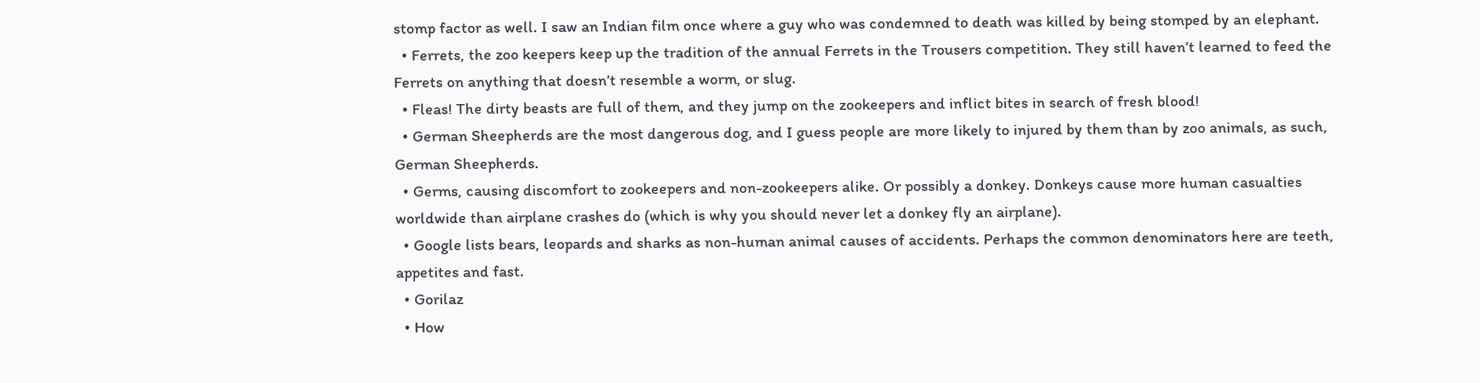stomp factor as well. I saw an Indian film once where a guy who was condemned to death was killed by being stomped by an elephant.
  • Ferrets, the zoo keepers keep up the tradition of the annual Ferrets in the Trousers competition. They still haven’t learned to feed the Ferrets on anything that doesn’t resemble a worm, or slug.
  • Fleas! The dirty beasts are full of them, and they jump on the zookeepers and inflict bites in search of fresh blood!
  • German Sheepherds are the most dangerous dog, and I guess people are more likely to injured by them than by zoo animals, as such, German Sheepherds.
  • Germs, causing discomfort to zookeepers and non-zookeepers alike. Or possibly a donkey. Donkeys cause more human casualties worldwide than airplane crashes do (which is why you should never let a donkey fly an airplane).
  • Google lists bears, leopards and sharks as non-human animal causes of accidents. Perhaps the common denominators here are teeth, appetites and fast.
  • Gorilaz
  • How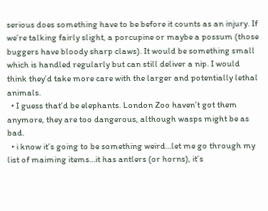serious does something have to be before it counts as an injury. If we’re talking fairly slight, a porcupine or maybe a possum (those buggers have bloody sharp claws). It would be something small which is handled regularly but can still deliver a nip. I would think they’d take more care with the larger and potentially lethal animals.
  • I guess that’d be elephants. London Zoo haven’t got them anymore, they are too dangerous, although wasps might be as bad.
  • i know it’s going to be something weird…let me go through my list of maiming items…it has antlers (or horns), it’s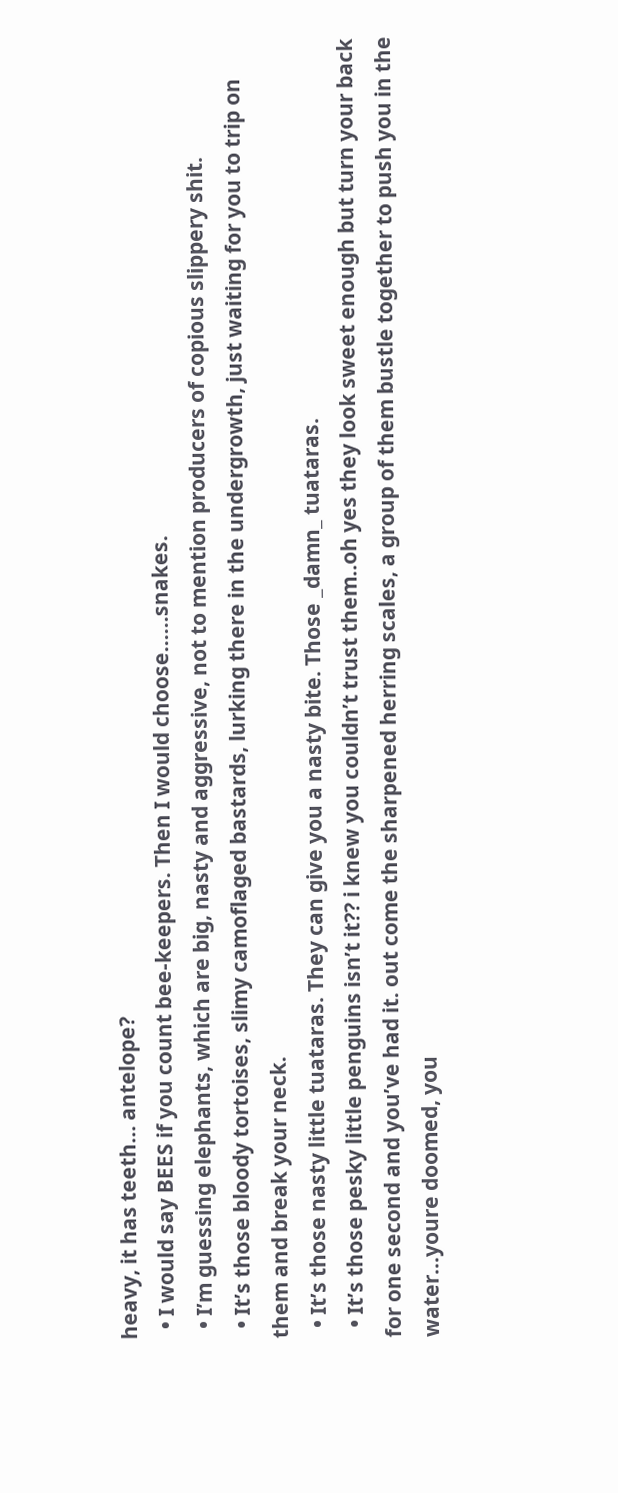heavy, it has teeth… antelope?
  • I would say BEES if you count bee-keepers. Then I would choose……snakes.
  • I’m guessing elephants, which are big, nasty and aggressive, not to mention producers of copious slippery shit.
  • It’s those bloody tortoises, slimy camoflaged bastards, lurking there in the undergrowth, just waiting for you to trip on them and break your neck.
  • It’s those nasty little tuataras. They can give you a nasty bite. Those _damn_ tuataras.
  • It’s those pesky little penguins isn’t it?? i knew you couldn’t trust them..oh yes they look sweet enough but turn your back for one second and you’ve had it. out come the sharpened herring scales, a group of them bustle together to push you in the water…youre doomed, you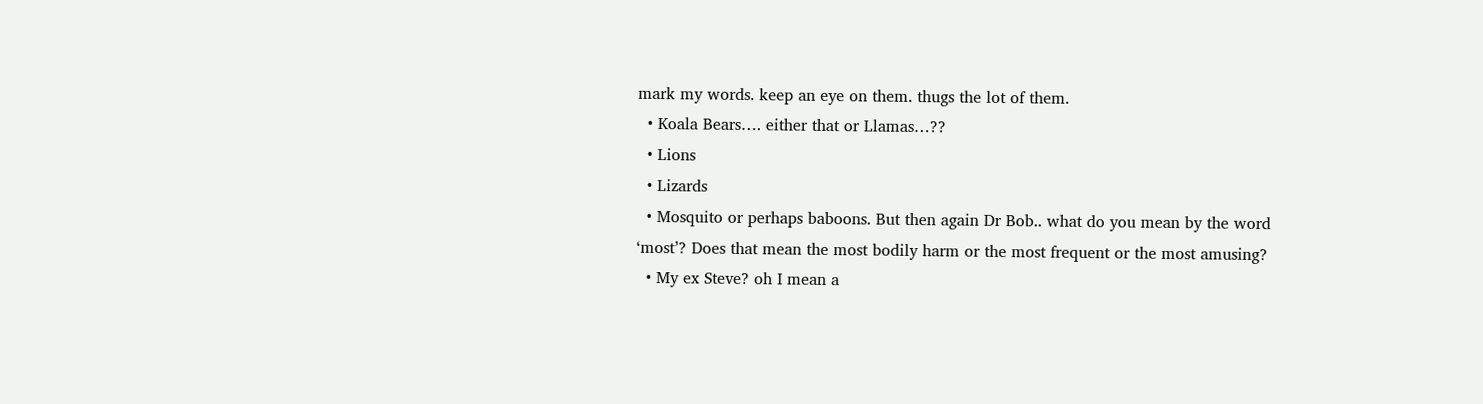mark my words. keep an eye on them. thugs the lot of them.
  • Koala Bears…. either that or Llamas…??
  • Lions
  • Lizards
  • Mosquito or perhaps baboons. But then again Dr Bob.. what do you mean by the word ‘most’? Does that mean the most bodily harm or the most frequent or the most amusing?
  • My ex Steve? oh I mean a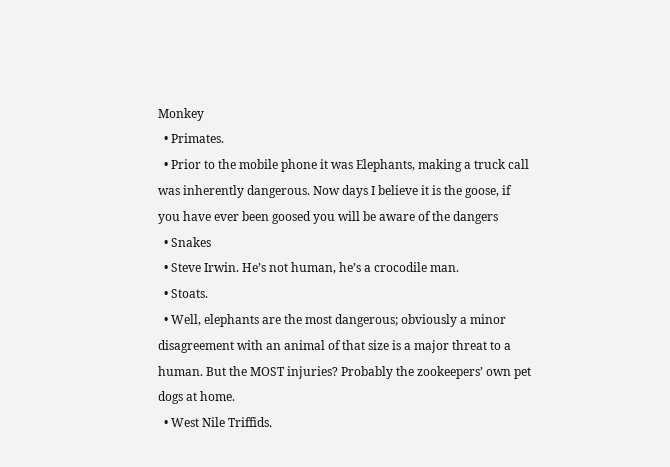Monkey
  • Primates.
  • Prior to the mobile phone it was Elephants, making a truck call was inherently dangerous. Now days I believe it is the goose, if you have ever been goosed you will be aware of the dangers
  • Snakes
  • Steve Irwin. He’s not human, he’s a crocodile man.
  • Stoats.
  • Well, elephants are the most dangerous; obviously a minor disagreement with an animal of that size is a major threat to a human. But the MOST injuries? Probably the zookeepers’ own pet dogs at home.
  • West Nile Triffids.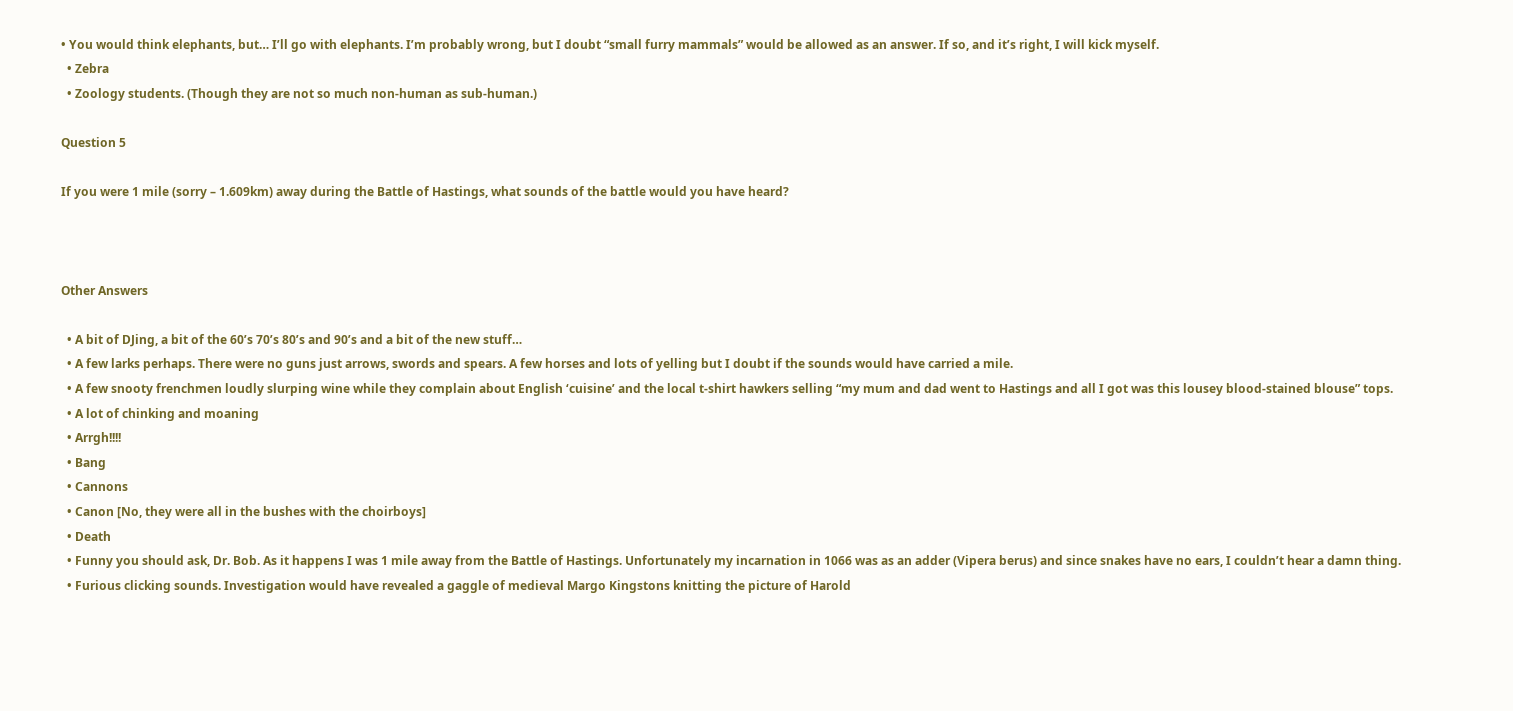• You would think elephants, but… I’ll go with elephants. I’m probably wrong, but I doubt “small furry mammals” would be allowed as an answer. If so, and it’s right, I will kick myself.
  • Zebra
  • Zoology students. (Though they are not so much non-human as sub-human.)

Question 5

If you were 1 mile (sorry – 1.609km) away during the Battle of Hastings, what sounds of the battle would you have heard?



Other Answers

  • A bit of DJing, a bit of the 60’s 70’s 80’s and 90’s and a bit of the new stuff…
  • A few larks perhaps. There were no guns just arrows, swords and spears. A few horses and lots of yelling but I doubt if the sounds would have carried a mile.
  • A few snooty frenchmen loudly slurping wine while they complain about English ‘cuisine’ and the local t-shirt hawkers selling “my mum and dad went to Hastings and all I got was this lousey blood-stained blouse” tops.
  • A lot of chinking and moaning
  • Arrgh!!!!
  • Bang
  • Cannons
  • Canon [No, they were all in the bushes with the choirboys]
  • Death
  • Funny you should ask, Dr. Bob. As it happens I was 1 mile away from the Battle of Hastings. Unfortunately my incarnation in 1066 was as an adder (Vipera berus) and since snakes have no ears, I couldn’t hear a damn thing.
  • Furious clicking sounds. Investigation would have revealed a gaggle of medieval Margo Kingstons knitting the picture of Harold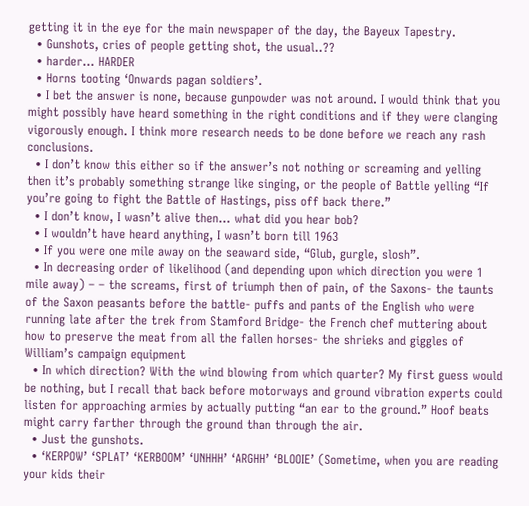getting it in the eye for the main newspaper of the day, the Bayeux Tapestry.
  • Gunshots, cries of people getting shot, the usual..??
  • harder… HARDER
  • Horns tooting ‘Onwards pagan soldiers’.
  • I bet the answer is none, because gunpowder was not around. I would think that you might possibly have heard something in the right conditions and if they were clanging vigorously enough. I think more research needs to be done before we reach any rash conclusions.
  • I don’t know this either so if the answer’s not nothing or screaming and yelling then it’s probably something strange like singing, or the people of Battle yelling “If you’re going to fight the Battle of Hastings, piss off back there.”
  • I don’t know, I wasn’t alive then… what did you hear bob?
  • I wouldn’t have heard anything, I wasn’t born till 1963
  • If you were one mile away on the seaward side, “Glub, gurgle, slosh”.
  • In decreasing order of likelihood (and depending upon which direction you were 1 mile away) – – the screams, first of triumph then of pain, of the Saxons- the taunts of the Saxon peasants before the battle- puffs and pants of the English who were running late after the trek from Stamford Bridge- the French chef muttering about how to preserve the meat from all the fallen horses- the shrieks and giggles of William’s campaign equipment
  • In which direction? With the wind blowing from which quarter? My first guess would be nothing, but I recall that back before motorways and ground vibration experts could listen for approaching armies by actually putting “an ear to the ground.” Hoof beats might carry farther through the ground than through the air.
  • Just the gunshots.
  • ‘KERPOW’ ‘SPLAT’ ‘KERBOOM’ ‘UNHHH’ ‘ARGHH’ ‘BLOOIE’ (Sometime, when you are reading your kids their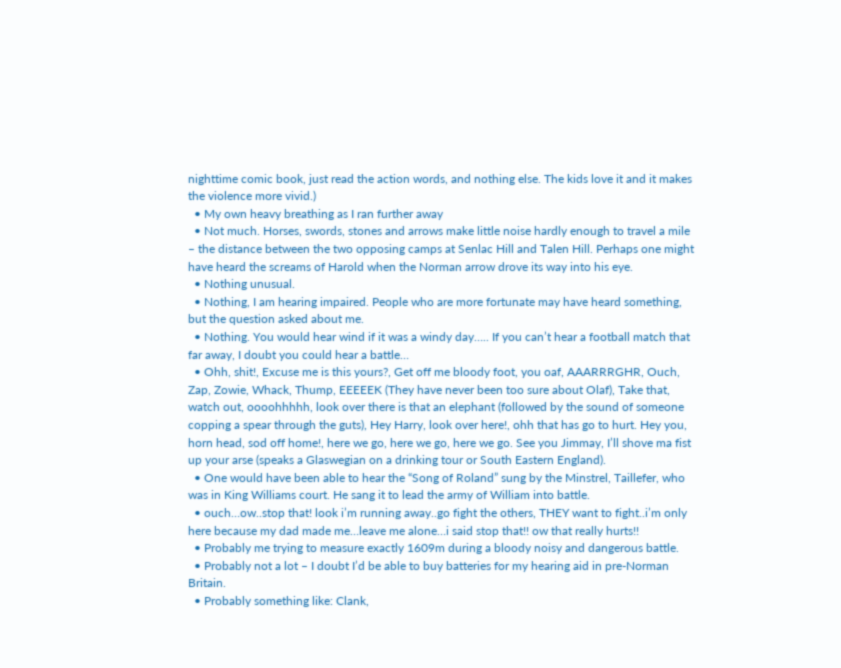nighttime comic book, just read the action words, and nothing else. The kids love it and it makes the violence more vivid.)
  • My own heavy breathing as I ran further away
  • Not much. Horses, swords, stones and arrows make little noise hardly enough to travel a mile – the distance between the two opposing camps at Senlac Hill and Talen Hill. Perhaps one might have heard the screams of Harold when the Norman arrow drove its way into his eye.
  • Nothing unusual.
  • Nothing, I am hearing impaired. People who are more fortunate may have heard something, but the question asked about me.
  • Nothing. You would hear wind if it was a windy day….. If you can’t hear a football match that far away, I doubt you could hear a battle…
  • Ohh, shit!, Excuse me is this yours?, Get off me bloody foot, you oaf, AAARRRGHR, Ouch, Zap, Zowie, Whack, Thump, EEEEEK (They have never been too sure about Olaf), Take that, watch out, oooohhhhh, look over there is that an elephant (followed by the sound of someone copping a spear through the guts), Hey Harry, look over here!, ohh that has go to hurt. Hey you, horn head, sod off home!, here we go, here we go, here we go. See you Jimmay, I’ll shove ma fist up your arse (speaks a Glaswegian on a drinking tour or South Eastern England).
  • One would have been able to hear the “Song of Roland” sung by the Minstrel, Taillefer, who was in King Williams court. He sang it to lead the army of William into battle.
  • ouch…ow..stop that! look i’m running away..go fight the others, THEY want to fight..i’m only here because my dad made me…leave me alone…i said stop that!! ow that really hurts!!
  • Probably me trying to measure exactly 1609m during a bloody noisy and dangerous battle.
  • Probably not a lot – I doubt I’d be able to buy batteries for my hearing aid in pre-Norman Britain.
  • Probably something like: Clank,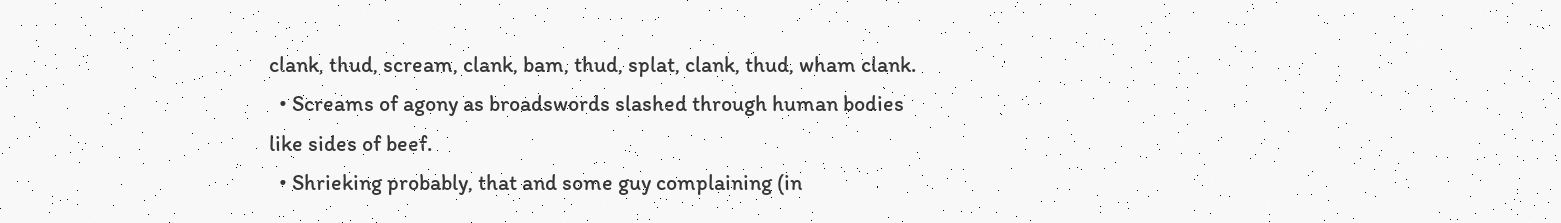clank, thud, scream, clank, bam, thud, splat, clank, thud, wham clank.
  • Screams of agony as broadswords slashed through human bodies like sides of beef.
  • Shrieking probably, that and some guy complaining (in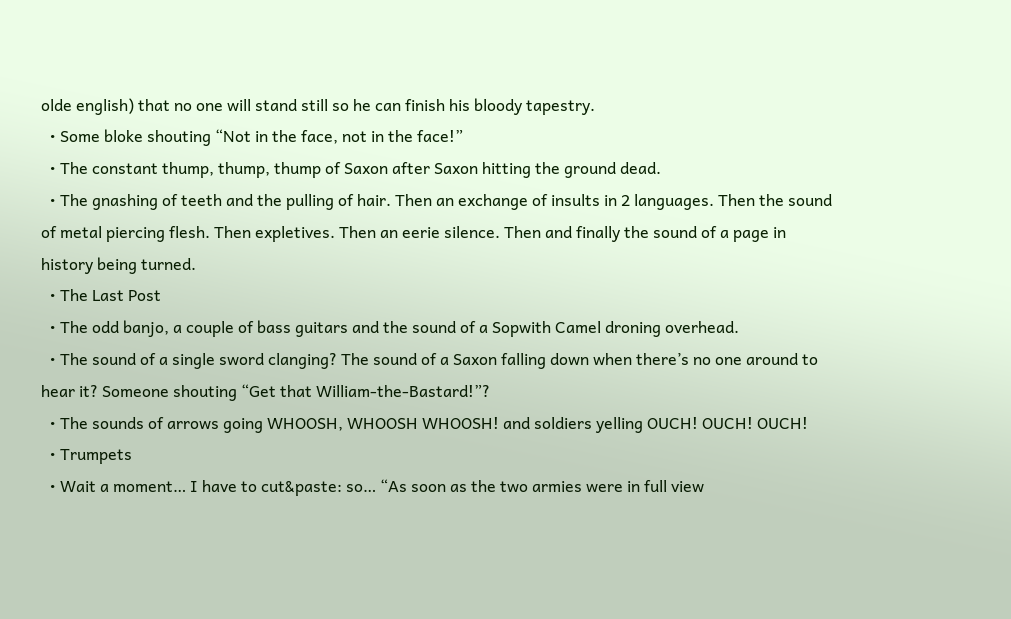olde english) that no one will stand still so he can finish his bloody tapestry.
  • Some bloke shouting “Not in the face, not in the face!”
  • The constant thump, thump, thump of Saxon after Saxon hitting the ground dead.
  • The gnashing of teeth and the pulling of hair. Then an exchange of insults in 2 languages. Then the sound of metal piercing flesh. Then expletives. Then an eerie silence. Then and finally the sound of a page in history being turned.
  • The Last Post
  • The odd banjo, a couple of bass guitars and the sound of a Sopwith Camel droning overhead.
  • The sound of a single sword clanging? The sound of a Saxon falling down when there’s no one around to hear it? Someone shouting “Get that William-the-Bastard!”?
  • The sounds of arrows going WHOOSH, WHOOSH WHOOSH! and soldiers yelling OUCH! OUCH! OUCH!
  • Trumpets
  • Wait a moment… I have to cut&paste: so… “As soon as the two armies were in full view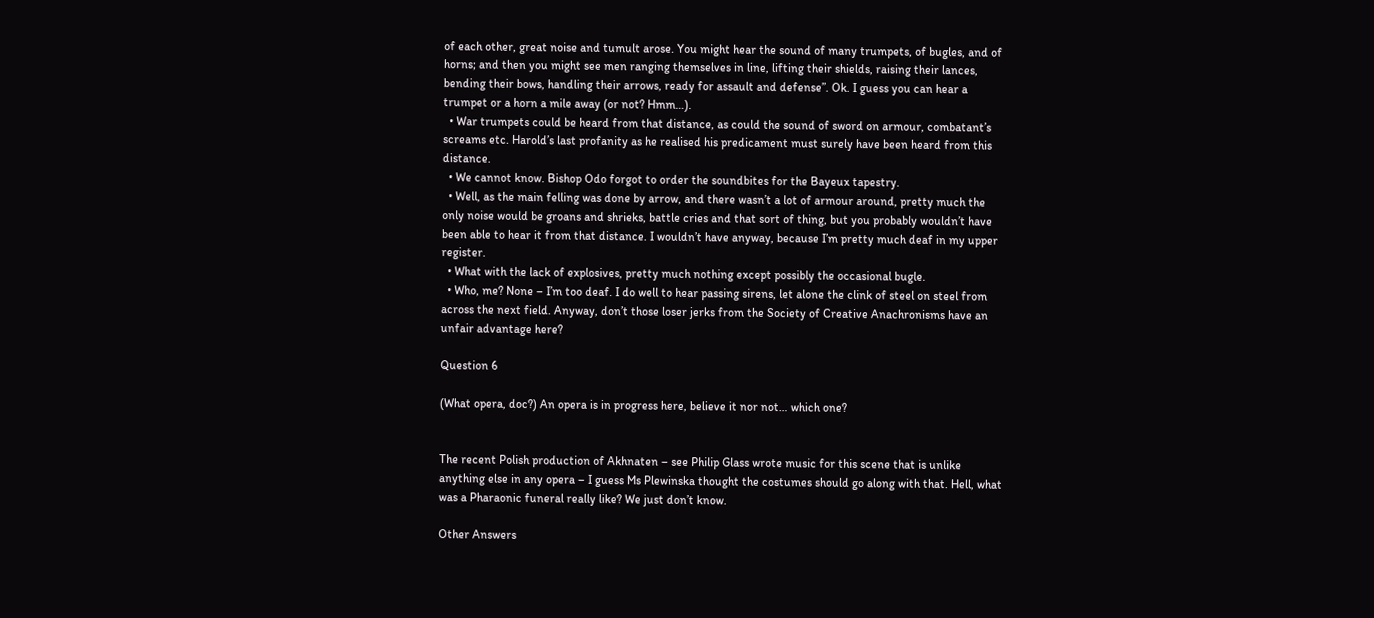of each other, great noise and tumult arose. You might hear the sound of many trumpets, of bugles, and of horns; and then you might see men ranging themselves in line, lifting their shields, raising their lances, bending their bows, handling their arrows, ready for assault and defense”. Ok. I guess you can hear a trumpet or a horn a mile away (or not? Hmm…).
  • War trumpets could be heard from that distance, as could the sound of sword on armour, combatant’s screams etc. Harold’s last profanity as he realised his predicament must surely have been heard from this distance.
  • We cannot know. Bishop Odo forgot to order the soundbites for the Bayeux tapestry.
  • Well, as the main felling was done by arrow, and there wasn’t a lot of armour around, pretty much the only noise would be groans and shrieks, battle cries and that sort of thing, but you probably wouldn’t have been able to hear it from that distance. I wouldn’t have anyway, because I’m pretty much deaf in my upper register.
  • What with the lack of explosives, pretty much nothing except possibly the occasional bugle.
  • Who, me? None – I’m too deaf. I do well to hear passing sirens, let alone the clink of steel on steel from across the next field. Anyway, don’t those loser jerks from the Society of Creative Anachronisms have an unfair advantage here?

Question 6

(What opera, doc?) An opera is in progress here, believe it nor not… which one?


The recent Polish production of Akhnaten – see Philip Glass wrote music for this scene that is unlike anything else in any opera – I guess Ms Plewinska thought the costumes should go along with that. Hell, what was a Pharaonic funeral really like? We just don’t know.

Other Answers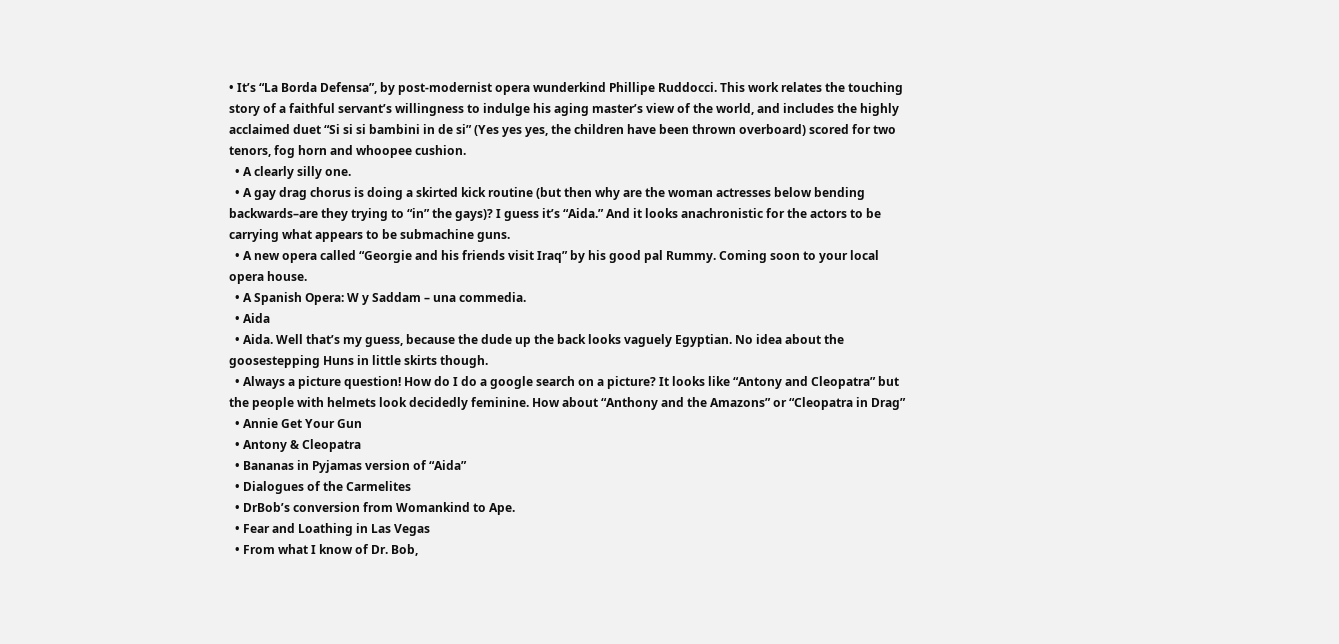• It’s “La Borda Defensa”, by post-modernist opera wunderkind Phillipe Ruddocci. This work relates the touching story of a faithful servant’s willingness to indulge his aging master’s view of the world, and includes the highly acclaimed duet “Si si si bambini in de si” (Yes yes yes, the children have been thrown overboard) scored for two tenors, fog horn and whoopee cushion.
  • A clearly silly one.
  • A gay drag chorus is doing a skirted kick routine (but then why are the woman actresses below bending backwards–are they trying to “in” the gays)? I guess it’s “Aida.” And it looks anachronistic for the actors to be carrying what appears to be submachine guns.
  • A new opera called “Georgie and his friends visit Iraq” by his good pal Rummy. Coming soon to your local opera house.
  • A Spanish Opera: W y Saddam – una commedia.
  • Aida
  • Aida. Well that’s my guess, because the dude up the back looks vaguely Egyptian. No idea about the goosestepping Huns in little skirts though.
  • Always a picture question! How do I do a google search on a picture? It looks like “Antony and Cleopatra” but the people with helmets look decidedly feminine. How about “Anthony and the Amazons” or “Cleopatra in Drag”
  • Annie Get Your Gun
  • Antony & Cleopatra
  • Bananas in Pyjamas version of “Aida”
  • Dialogues of the Carmelites
  • DrBob’s conversion from Womankind to Ape.
  • Fear and Loathing in Las Vegas
  • From what I know of Dr. Bob,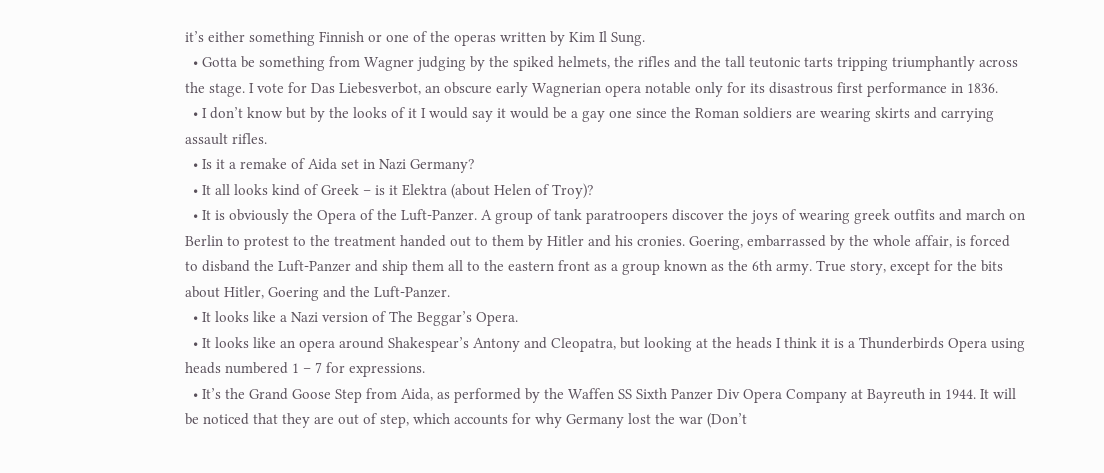it’s either something Finnish or one of the operas written by Kim Il Sung.
  • Gotta be something from Wagner judging by the spiked helmets, the rifles and the tall teutonic tarts tripping triumphantly across the stage. I vote for Das Liebesverbot, an obscure early Wagnerian opera notable only for its disastrous first performance in 1836.
  • I don’t know but by the looks of it I would say it would be a gay one since the Roman soldiers are wearing skirts and carrying assault rifles.
  • Is it a remake of Aida set in Nazi Germany?
  • It all looks kind of Greek – is it Elektra (about Helen of Troy)?
  • It is obviously the Opera of the Luft-Panzer. A group of tank paratroopers discover the joys of wearing greek outfits and march on Berlin to protest to the treatment handed out to them by Hitler and his cronies. Goering, embarrassed by the whole affair, is forced to disband the Luft-Panzer and ship them all to the eastern front as a group known as the 6th army. True story, except for the bits about Hitler, Goering and the Luft-Panzer.
  • It looks like a Nazi version of The Beggar’s Opera.
  • It looks like an opera around Shakespear’s Antony and Cleopatra, but looking at the heads I think it is a Thunderbirds Opera using heads numbered 1 – 7 for expressions.
  • It’s the Grand Goose Step from Aida, as performed by the Waffen SS Sixth Panzer Div Opera Company at Bayreuth in 1944. It will be noticed that they are out of step, which accounts for why Germany lost the war (Don’t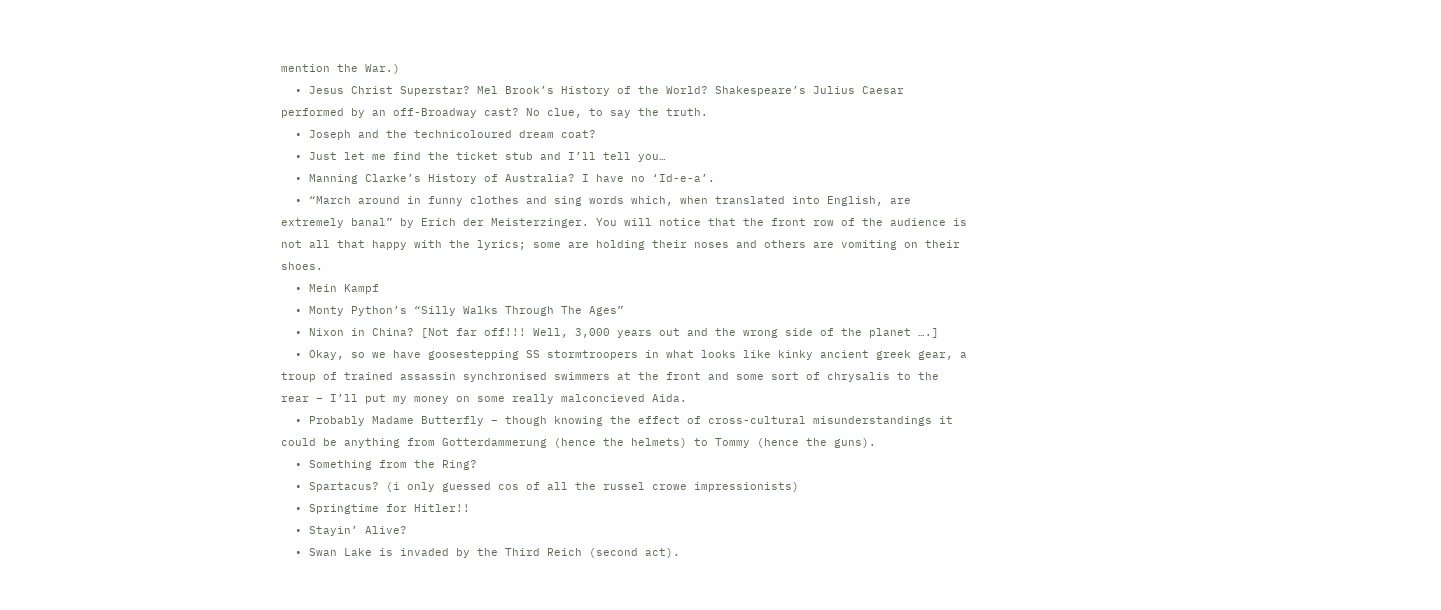mention the War.)
  • Jesus Christ Superstar? Mel Brook’s History of the World? Shakespeare’s Julius Caesar performed by an off-Broadway cast? No clue, to say the truth.
  • Joseph and the technicoloured dream coat?
  • Just let me find the ticket stub and I’ll tell you…
  • Manning Clarke’s History of Australia? I have no ‘Id-e-a’.
  • “March around in funny clothes and sing words which, when translated into English, are extremely banal” by Erich der Meisterzinger. You will notice that the front row of the audience is not all that happy with the lyrics; some are holding their noses and others are vomiting on their shoes.
  • Mein Kampf
  • Monty Python’s “Silly Walks Through The Ages”
  • Nixon in China? [Not far off!!! Well, 3,000 years out and the wrong side of the planet ….]
  • Okay, so we have goosestepping SS stormtroopers in what looks like kinky ancient greek gear, a troup of trained assassin synchronised swimmers at the front and some sort of chrysalis to the rear – I’ll put my money on some really malconcieved Aida.
  • Probably Madame Butterfly – though knowing the effect of cross-cultural misunderstandings it could be anything from Gotterdammerung (hence the helmets) to Tommy (hence the guns).
  • Something from the Ring?
  • Spartacus? (i only guessed cos of all the russel crowe impressionists)
  • Springtime for Hitler!!
  • Stayin’ Alive?
  • Swan Lake is invaded by the Third Reich (second act).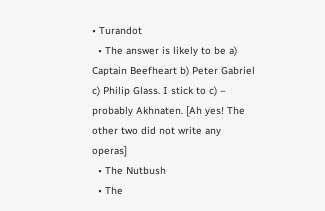• Turandot
  • The answer is likely to be a) Captain Beefheart b) Peter Gabriel c) Philip Glass. I stick to c) – probably Akhnaten. [Ah yes! The other two did not write any operas]
  • The Nutbush
  • The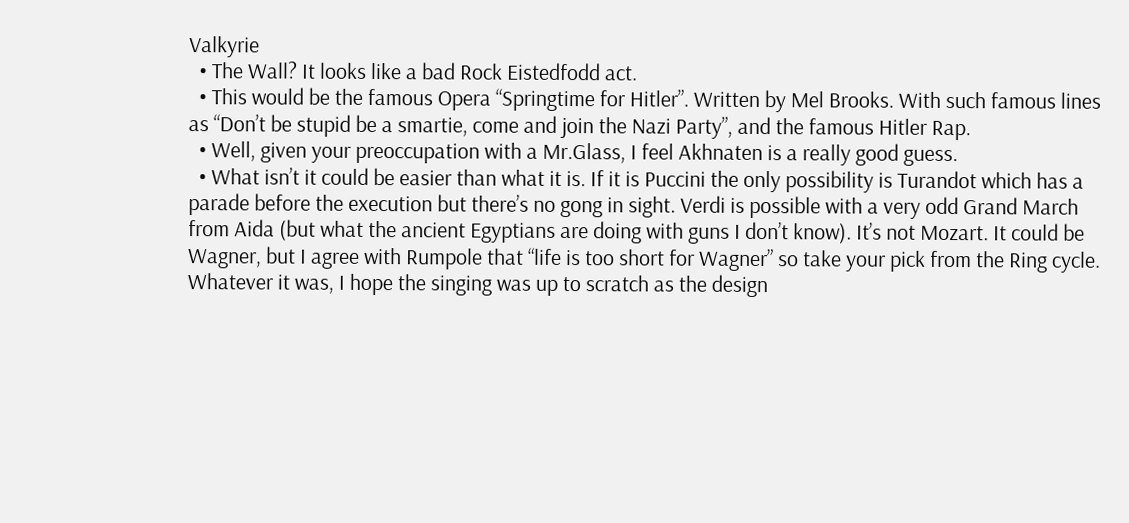Valkyrie
  • The Wall? It looks like a bad Rock Eistedfodd act.
  • This would be the famous Opera “Springtime for Hitler”. Written by Mel Brooks. With such famous lines as “Don’t be stupid be a smartie, come and join the Nazi Party”, and the famous Hitler Rap.
  • Well, given your preoccupation with a Mr.Glass, I feel Akhnaten is a really good guess.
  • What isn’t it could be easier than what it is. If it is Puccini the only possibility is Turandot which has a parade before the execution but there’s no gong in sight. Verdi is possible with a very odd Grand March from Aida (but what the ancient Egyptians are doing with guns I don’t know). It’s not Mozart. It could be Wagner, but I agree with Rumpole that “life is too short for Wagner” so take your pick from the Ring cycle. Whatever it was, I hope the singing was up to scratch as the design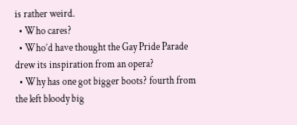is rather weird.
  • Who cares?
  • Who’d have thought the Gay Pride Parade drew its inspiration from an opera?
  • Why has one got bigger boots? fourth from the left bloody big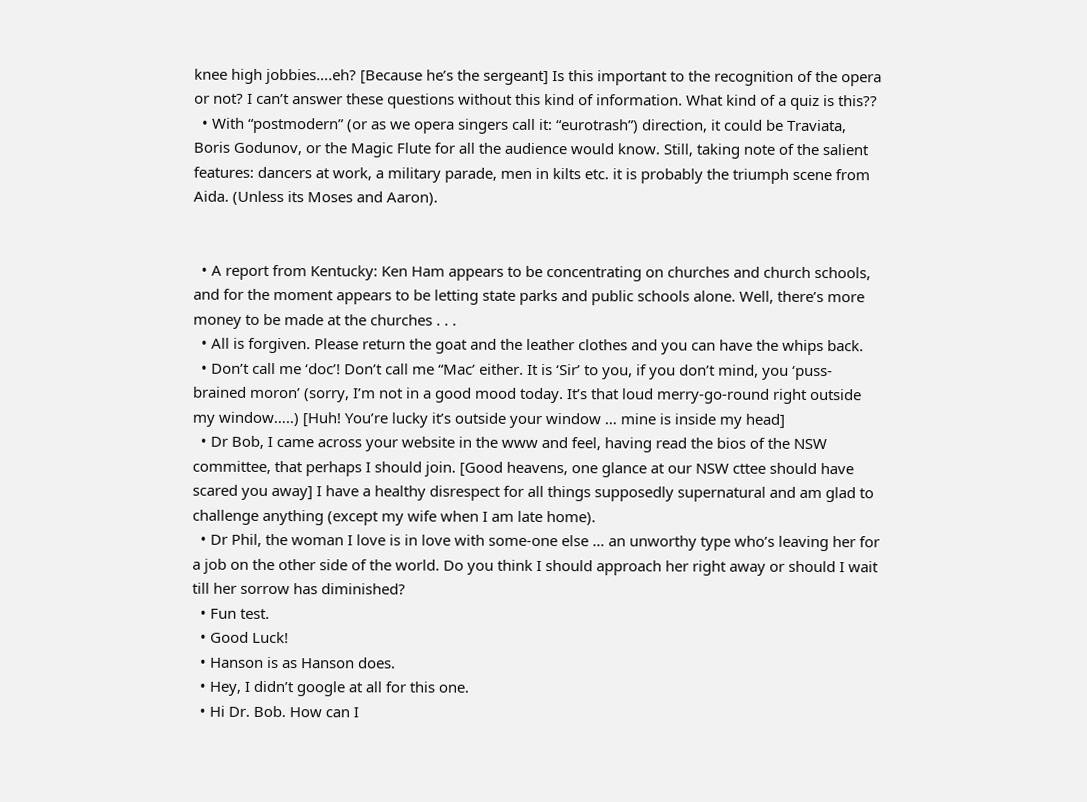knee high jobbies….eh? [Because he’s the sergeant] Is this important to the recognition of the opera or not? I can’t answer these questions without this kind of information. What kind of a quiz is this??
  • With “postmodern” (or as we opera singers call it: “eurotrash”) direction, it could be Traviata, Boris Godunov, or the Magic Flute for all the audience would know. Still, taking note of the salient features: dancers at work, a military parade, men in kilts etc. it is probably the triumph scene from Aida. (Unless its Moses and Aaron).


  • A report from Kentucky: Ken Ham appears to be concentrating on churches and church schools, and for the moment appears to be letting state parks and public schools alone. Well, there’s more money to be made at the churches . . .
  • All is forgiven. Please return the goat and the leather clothes and you can have the whips back.
  • Don’t call me ‘doc’! Don’t call me “Mac’ either. It is ‘Sir’ to you, if you don’t mind, you ‘puss-brained moron’ (sorry, I’m not in a good mood today. It’s that loud merry-go-round right outside my window…..) [Huh! You’re lucky it’s outside your window … mine is inside my head]
  • Dr Bob, I came across your website in the www and feel, having read the bios of the NSW committee, that perhaps I should join. [Good heavens, one glance at our NSW cttee should have scared you away] I have a healthy disrespect for all things supposedly supernatural and am glad to challenge anything (except my wife when I am late home).
  • Dr Phil, the woman I love is in love with some-one else … an unworthy type who’s leaving her for a job on the other side of the world. Do you think I should approach her right away or should I wait till her sorrow has diminished?
  • Fun test.
  • Good Luck!
  • Hanson is as Hanson does.
  • Hey, I didn’t google at all for this one.
  • Hi Dr. Bob. How can I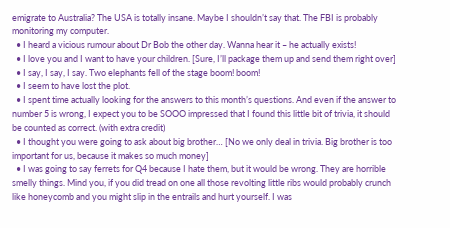emigrate to Australia? The USA is totally insane. Maybe I shouldn’t say that. The FBI is probably monitoring my computer.
  • I heard a vicious rumour about Dr Bob the other day. Wanna hear it – he actually exists!
  • I love you and I want to have your children. [Sure, I’ll package them up and send them right over]
  • I say, I say, I say. Two elephants fell of the stage boom! boom!
  • I seem to have lost the plot.
  • I spent time actually looking for the answers to this month’s questions. And even if the answer to number 5 is wrong, I expect you to be SOOO impressed that I found this little bit of trivia, it should be counted as correct. (with extra credit)
  • I thought you were going to ask about big brother… [No we only deal in trivia. Big brother is too important for us, because it makes so much money]
  • I was going to say ferrets for Q4 because I hate them, but it would be wrong. They are horrible smelly things. Mind you, if you did tread on one all those revolting little ribs would probably crunch like honeycomb and you might slip in the entrails and hurt yourself. I was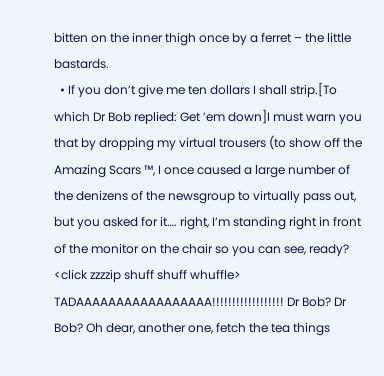bitten on the inner thigh once by a ferret – the little bastards.
  • If you don’t give me ten dollars I shall strip.[To which Dr Bob replied: Get ’em down]I must warn you that by dropping my virtual trousers (to show off the Amazing Scars ™, I once caused a large number of the denizens of the newsgroup to virtually pass out, but you asked for it…. right, I’m standing right in front of the monitor on the chair so you can see, ready? <click zzzzip shuff shuff whuffle> TADAAAAAAAAAAAAAAAAA!!!!!!!!!!!!!!!!!! Dr Bob? Dr Bob? Oh dear, another one, fetch the tea things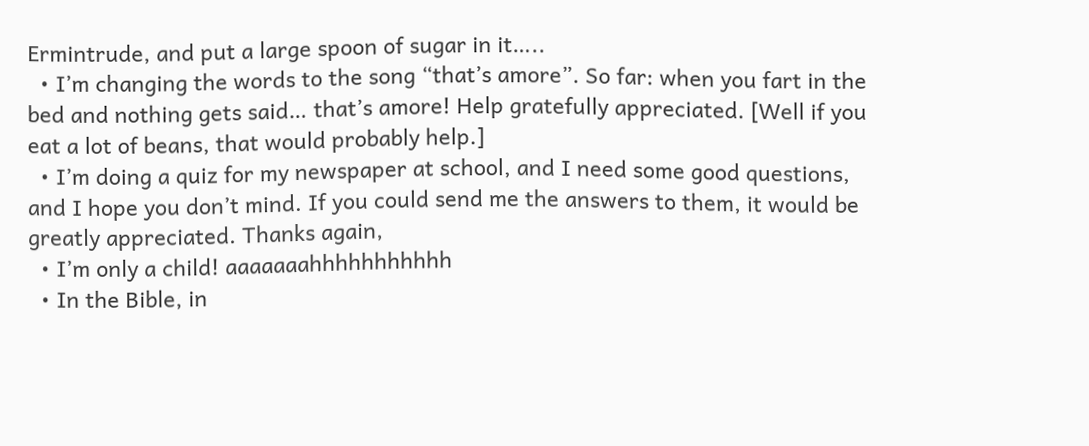Ermintrude, and put a large spoon of sugar in it…..
  • I’m changing the words to the song “that’s amore”. So far: when you fart in the bed and nothing gets said… that’s amore! Help gratefully appreciated. [Well if you eat a lot of beans, that would probably help.]
  • I’m doing a quiz for my newspaper at school, and I need some good questions, and I hope you don’t mind. If you could send me the answers to them, it would be greatly appreciated. Thanks again,
  • I’m only a child! aaaaaaahhhhhhhhhhh
  • In the Bible, in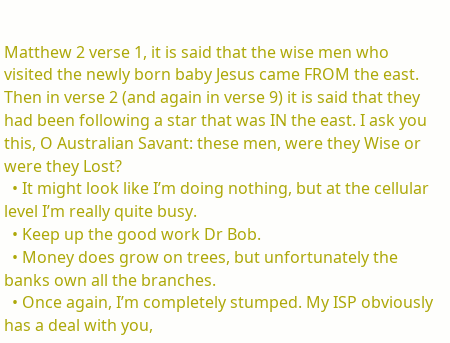Matthew 2 verse 1, it is said that the wise men who visited the newly born baby Jesus came FROM the east. Then in verse 2 (and again in verse 9) it is said that they had been following a star that was IN the east. I ask you this, O Australian Savant: these men, were they Wise or were they Lost?
  • It might look like I’m doing nothing, but at the cellular level I’m really quite busy.
  • Keep up the good work Dr Bob.
  • Money does grow on trees, but unfortunately the banks own all the branches.
  • Once again, I’m completely stumped. My ISP obviously has a deal with you,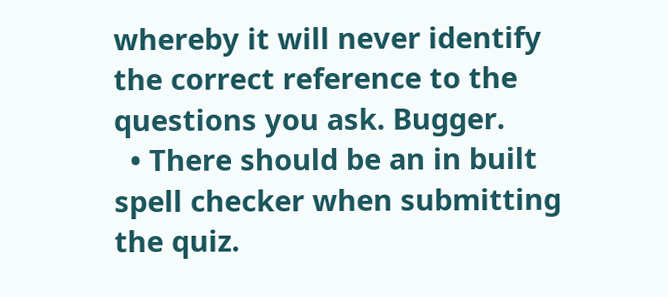whereby it will never identify the correct reference to the questions you ask. Bugger.
  • There should be an in built spell checker when submitting the quiz.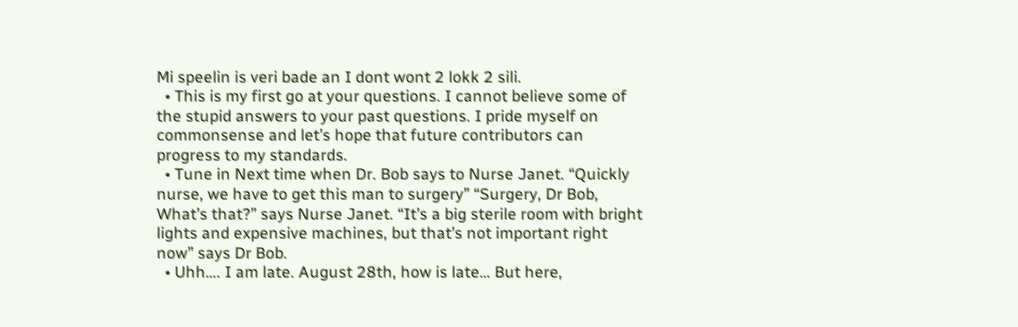Mi speelin is veri bade an I dont wont 2 lokk 2 sili.
  • This is my first go at your questions. I cannot believe some of the stupid answers to your past questions. I pride myself on commonsense and let’s hope that future contributors can progress to my standards.
  • Tune in Next time when Dr. Bob says to Nurse Janet. “Quickly nurse, we have to get this man to surgery” “Surgery, Dr Bob, What’s that?” says Nurse Janet. “It’s a big sterile room with bright lights and expensive machines, but that’s not important right now” says Dr Bob.
  • Uhh…. I am late. August 28th, how is late… But here,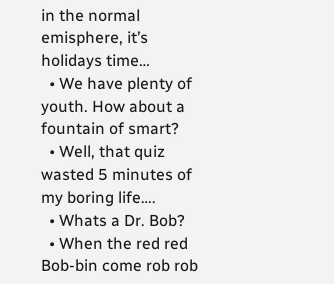in the normal emisphere, it’s holidays time…
  • We have plenty of youth. How about a fountain of smart?
  • Well, that quiz wasted 5 minutes of my boring life….
  • Whats a Dr. Bob?
  • When the red red Bob-bin come rob rob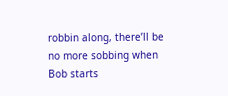robbin along, there’ll be no more sobbing when Bob starts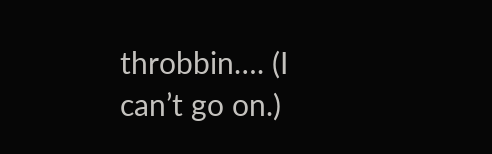throbbin…. (I can’t go on.)